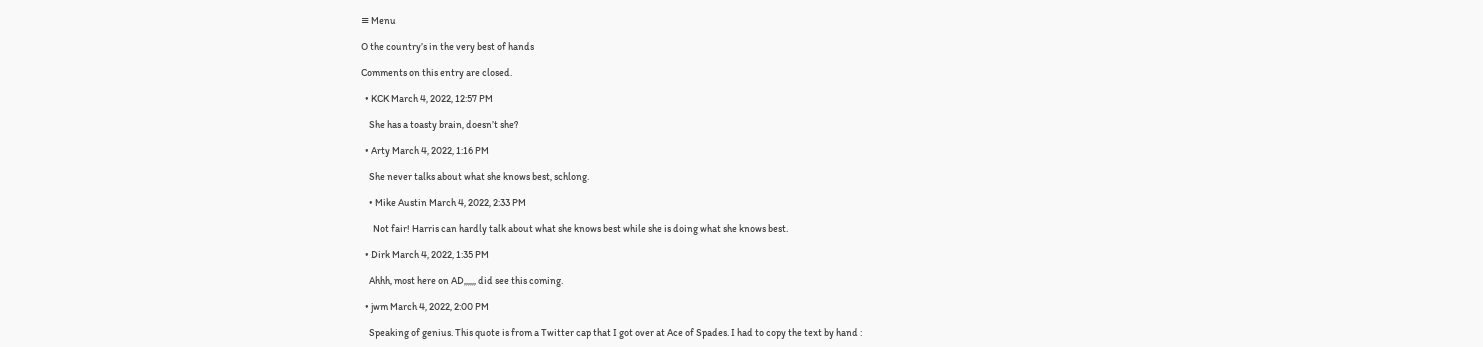≡ Menu

O the country’s in the very best of hands

Comments on this entry are closed.

  • KCK March 4, 2022, 12:57 PM

    She has a toasty brain, doesn’t she?

  • Arty March 4, 2022, 1:16 PM

    She never talks about what she knows best, schlong.

    • Mike Austin March 4, 2022, 2:33 PM

      Not fair! Harris can hardly talk about what she knows best while she is doing what she knows best.

  • Dirk March 4, 2022, 1:35 PM

    Ahhh, most here on AD,,,,,, did see this coming.

  • jwm March 4, 2022, 2:00 PM

    Speaking of genius. This quote is from a Twitter cap that I got over at Ace of Spades. I had to copy the text by hand :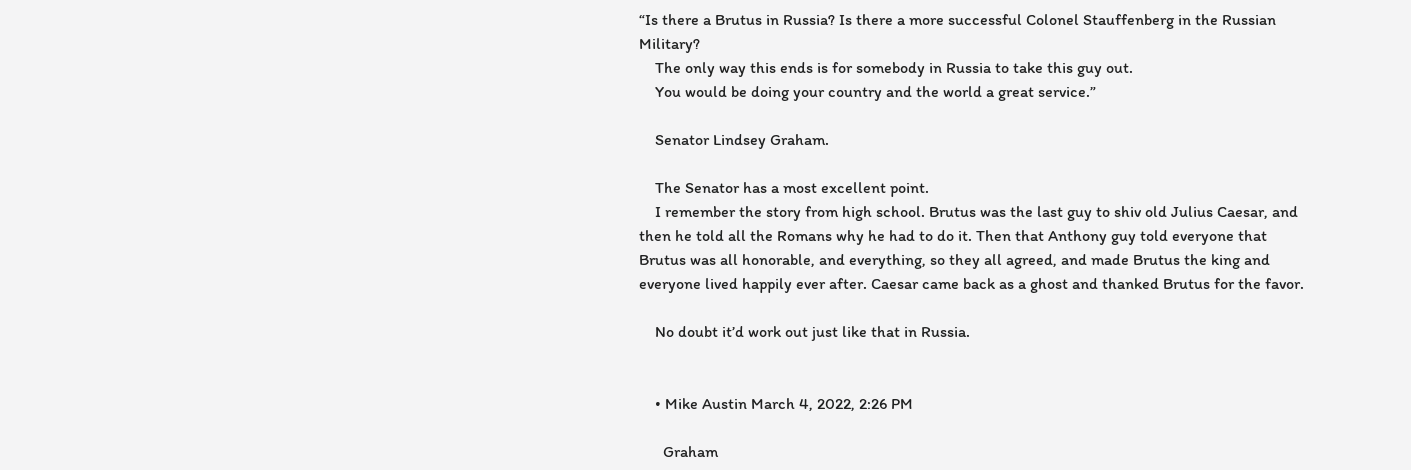“Is there a Brutus in Russia? Is there a more successful Colonel Stauffenberg in the Russian Military?
    The only way this ends is for somebody in Russia to take this guy out.
    You would be doing your country and the world a great service.”

    Senator Lindsey Graham.

    The Senator has a most excellent point.
    I remember the story from high school. Brutus was the last guy to shiv old Julius Caesar, and then he told all the Romans why he had to do it. Then that Anthony guy told everyone that Brutus was all honorable, and everything, so they all agreed, and made Brutus the king and everyone lived happily ever after. Caesar came back as a ghost and thanked Brutus for the favor.

    No doubt it’d work out just like that in Russia.


    • Mike Austin March 4, 2022, 2:26 PM

      Graham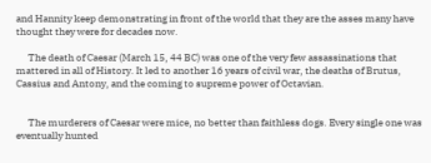and Hannity keep demonstrating in front of the world that they are the asses many have thought they were for decades now.

      The death of Caesar (March 15, 44 BC) was one of the very few assassinations that mattered in all of History. It led to another 16 years of civil war, the deaths of Brutus, Cassius and Antony, and the coming to supreme power of Octavian.


      The murderers of Caesar were mice, no better than faithless dogs. Every single one was eventually hunted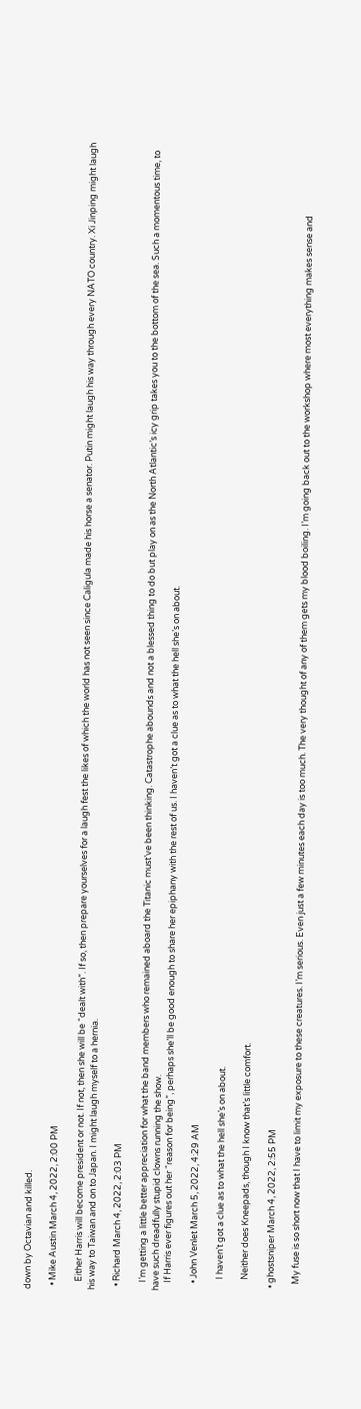down by Octavian and killed.

  • Mike Austin March 4, 2022, 2:00 PM

    Either Harris will become president or not. If not, then she will be “dealt with”. If so, then prepare yourselves for a laugh fest the likes of which the world has not seen since Caligula made his horse a senator. Putin might laugh his way through every NATO country. Xi Jinping might laugh his way to Taiwan and on to Japan. I might laugh myself to a hernia.

  • Richard March 4, 2022, 2:03 PM

    I’m getting a little better appreciation for what the band members who remained aboard the Titanic must’ve been thinking. Catastrophe abounds and not a blessed thing to do but play on as the North Atlantic’s icy grip takes you to the bottom of the sea. Such a momentous time, to have such dreadfully stupid clowns running the show.
    If Harris ever figures out her “reason for being”, perhaps she’ll be good enough to share her epiphany with the rest of us. I haven’t got a clue as to what the hell she’s on about.

    • John Venlet March 5, 2022, 4:29 AM

      I haven’t got a clue as to what the hell she’s on about.

      Neither does Kneepads, though I know that’s little comfort.

  • ghostsniper March 4, 2022, 2:55 PM

    My fuse is so short now that I have to limit my exposure to these creatures. I’m serious. Even just a few minutes each day is too much. The very thought of any of them gets my blood boiling. I’m going back out to the workshop where most everything makes sense and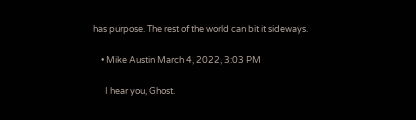has purpose. The rest of the world can bit it sideways.

    • Mike Austin March 4, 2022, 3:03 PM

      I hear you, Ghost.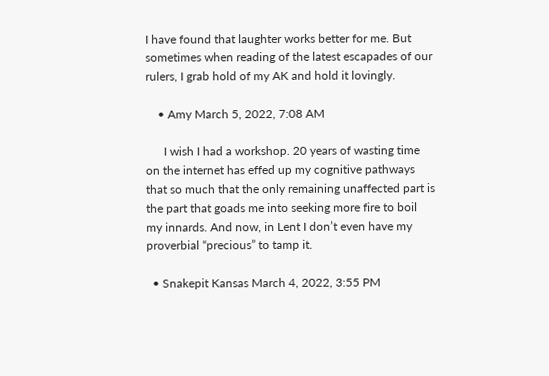I have found that laughter works better for me. But sometimes when reading of the latest escapades of our rulers, I grab hold of my AK and hold it lovingly.

    • Amy March 5, 2022, 7:08 AM

      I wish I had a workshop. 20 years of wasting time on the internet has effed up my cognitive pathways that so much that the only remaining unaffected part is the part that goads me into seeking more fire to boil my innards. And now, in Lent I don’t even have my proverbial “precious” to tamp it.

  • Snakepit Kansas March 4, 2022, 3:55 PM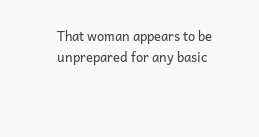That woman appears to be unprepared for any basic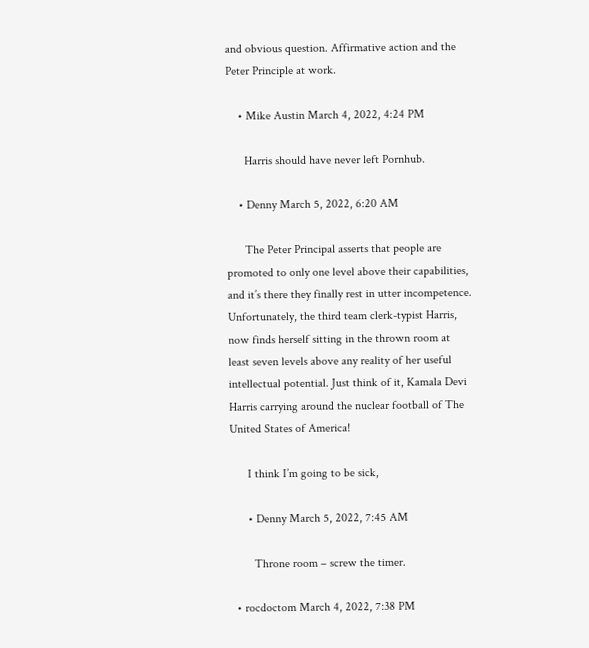and obvious question. Affirmative action and the Peter Principle at work.

    • Mike Austin March 4, 2022, 4:24 PM

      Harris should have never left Pornhub.

    • Denny March 5, 2022, 6:20 AM

      The Peter Principal asserts that people are promoted to only one level above their capabilities, and it’s there they finally rest in utter incompetence. Unfortunately, the third team clerk-typist Harris, now finds herself sitting in the thrown room at least seven levels above any reality of her useful intellectual potential. Just think of it, Kamala Devi Harris carrying around the nuclear football of The United States of America!

      I think I’m going to be sick,

      • Denny March 5, 2022, 7:45 AM

        Throne room – screw the timer.

  • rocdoctom March 4, 2022, 7:38 PM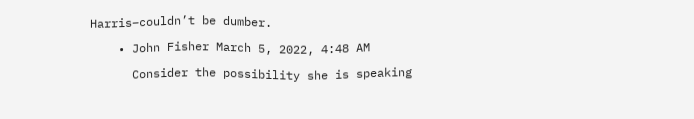Harris–couldn’t be dumber.

    • John Fisher March 5, 2022, 4:48 AM

      Consider the possibility she is speaking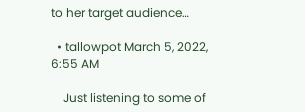to her target audience…

  • tallowpot March 5, 2022, 6:55 AM

    Just listening to some of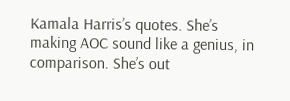Kamala Harris’s quotes. She’s making AOC sound like a genius, in comparison. She’s out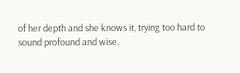of her depth and she knows it, trying too hard to sound profound and wise.